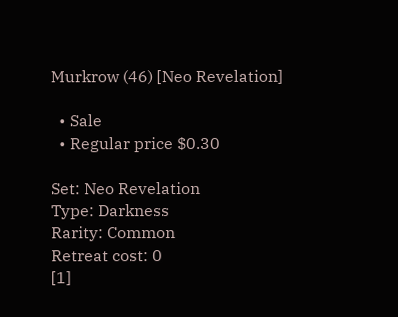Murkrow (46) [Neo Revelation]

  • Sale
  • Regular price $0.30

Set: Neo Revelation
Type: Darkness
Rarity: Common
Retreat cost: 0
[1]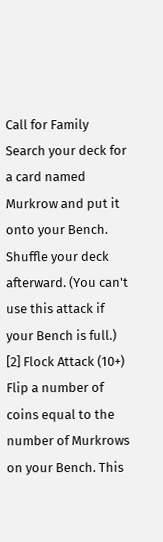Call for Family
Search your deck for a card named Murkrow and put it onto your Bench. Shuffle your deck afterward. (You can't use this attack if your Bench is full.)
[2] Flock Attack (10+)
Flip a number of coins equal to the number of Murkrows on your Bench. This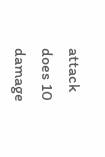attack does 10 damage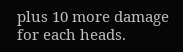plus 10 more damage for each heads.